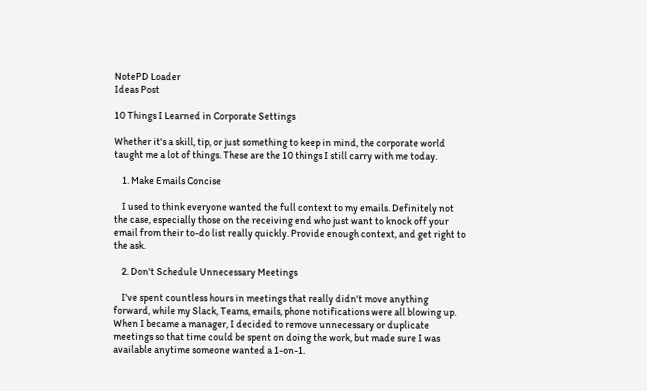NotePD Loader
Ideas Post

10 Things I Learned in Corporate Settings

Whether it's a skill, tip, or just something to keep in mind, the corporate world taught me a lot of things. These are the 10 things I still carry with me today.

    1. Make Emails Concise

    I used to think everyone wanted the full context to my emails. Definitely not the case, especially those on the receiving end who just want to knock off your email from their to-do list really quickly. Provide enough context, and get right to the ask.

    2. Don't Schedule Unnecessary Meetings

    I've spent countless hours in meetings that really didn't move anything forward, while my Slack, Teams, emails, phone notifications were all blowing up. When I became a manager, I decided to remove unnecessary or duplicate meetings so that time could be spent on doing the work, but made sure I was available anytime someone wanted a 1-on-1.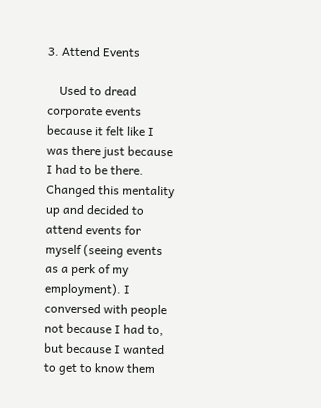3. Attend Events

    Used to dread corporate events because it felt like I was there just because I had to be there. Changed this mentality up and decided to attend events for myself (seeing events as a perk of my employment). I conversed with people not because I had to, but because I wanted to get to know them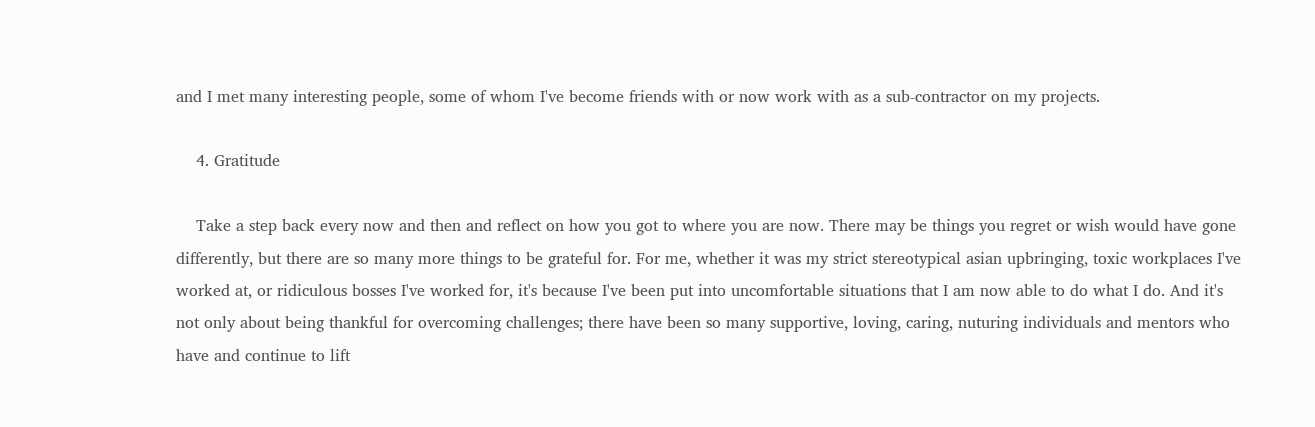and I met many interesting people, some of whom I've become friends with or now work with as a sub-contractor on my projects.

    4. Gratitude

    Take a step back every now and then and reflect on how you got to where you are now. There may be things you regret or wish would have gone differently, but there are so many more things to be grateful for. For me, whether it was my strict stereotypical asian upbringing, toxic workplaces I've worked at, or ridiculous bosses I've worked for, it's because I've been put into uncomfortable situations that I am now able to do what I do. And it's not only about being thankful for overcoming challenges; there have been so many supportive, loving, caring, nuturing individuals and mentors who have and continue to lift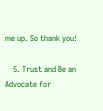me up. So thank you!

    5. Trust and Be an Advocate for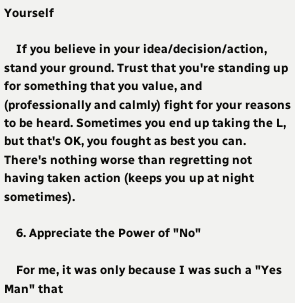Yourself

    If you believe in your idea/decision/action, stand your ground. Trust that you're standing up for something that you value, and (professionally and calmly) fight for your reasons to be heard. Sometimes you end up taking the L, but that's OK, you fought as best you can. There's nothing worse than regretting not having taken action (keeps you up at night sometimes).

    6. Appreciate the Power of "No"

    For me, it was only because I was such a "Yes Man" that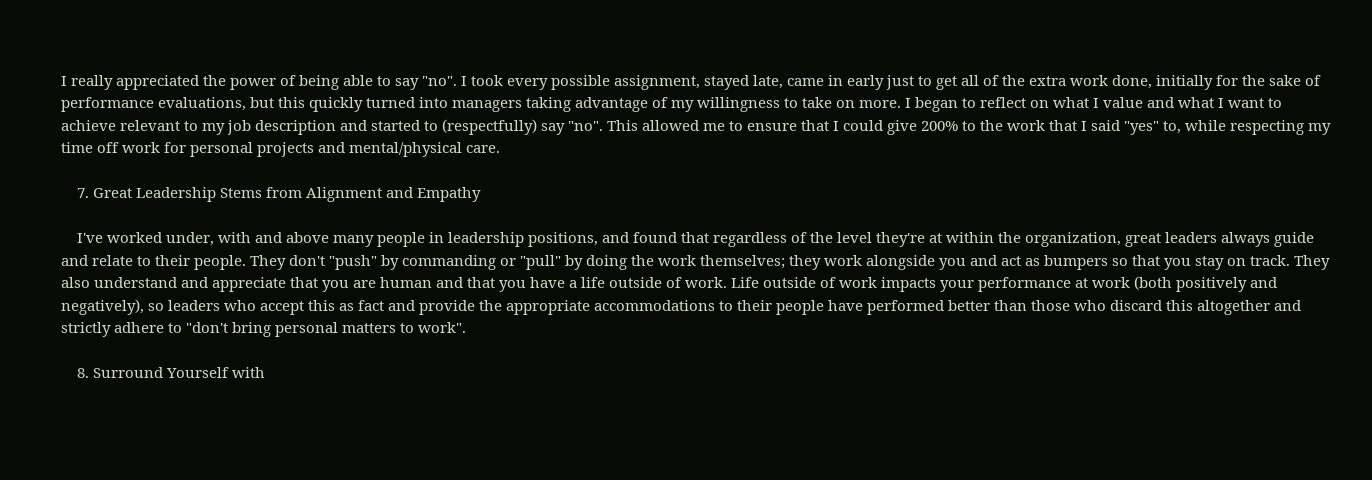I really appreciated the power of being able to say "no". I took every possible assignment, stayed late, came in early just to get all of the extra work done, initially for the sake of performance evaluations, but this quickly turned into managers taking advantage of my willingness to take on more. I began to reflect on what I value and what I want to achieve relevant to my job description and started to (respectfully) say "no". This allowed me to ensure that I could give 200% to the work that I said "yes" to, while respecting my time off work for personal projects and mental/physical care.

    7. Great Leadership Stems from Alignment and Empathy

    I've worked under, with and above many people in leadership positions, and found that regardless of the level they're at within the organization, great leaders always guide and relate to their people. They don't "push" by commanding or "pull" by doing the work themselves; they work alongside you and act as bumpers so that you stay on track. They also understand and appreciate that you are human and that you have a life outside of work. Life outside of work impacts your performance at work (both positively and negatively), so leaders who accept this as fact and provide the appropriate accommodations to their people have performed better than those who discard this altogether and strictly adhere to "don't bring personal matters to work".

    8. Surround Yourself with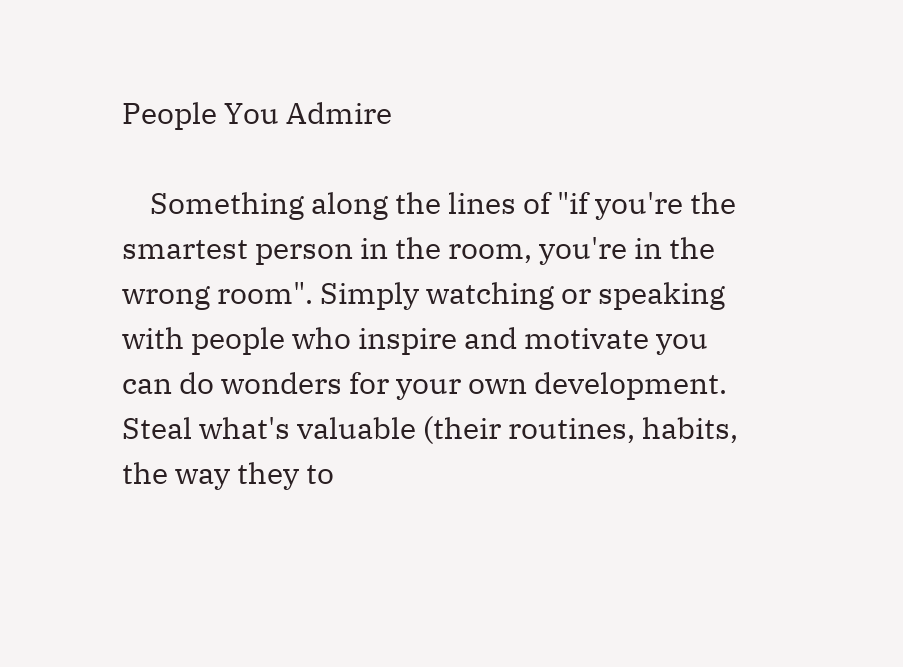People You Admire

    Something along the lines of "if you're the smartest person in the room, you're in the wrong room". Simply watching or speaking with people who inspire and motivate you can do wonders for your own development. Steal what's valuable (their routines, habits, the way they to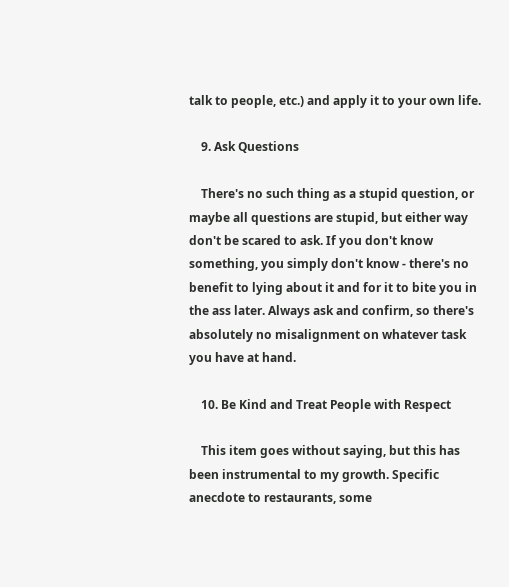talk to people, etc.) and apply it to your own life.

    9. Ask Questions

    There's no such thing as a stupid question, or maybe all questions are stupid, but either way don't be scared to ask. If you don't know something, you simply don't know - there's no benefit to lying about it and for it to bite you in the ass later. Always ask and confirm, so there's absolutely no misalignment on whatever task you have at hand.

    10. Be Kind and Treat People with Respect

    This item goes without saying, but this has been instrumental to my growth. Specific anecdote to restaurants, some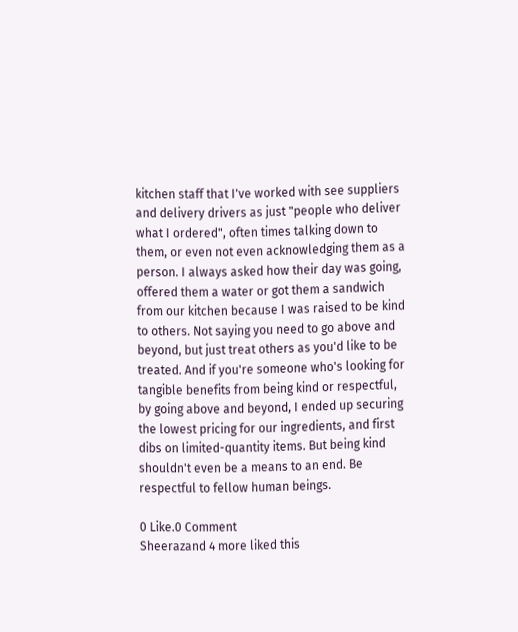kitchen staff that I've worked with see suppliers and delivery drivers as just "people who deliver what I ordered", often times talking down to them, or even not even acknowledging them as a person. I always asked how their day was going, offered them a water or got them a sandwich from our kitchen because I was raised to be kind to others. Not saying you need to go above and beyond, but just treat others as you'd like to be treated. And if you're someone who's looking for tangible benefits from being kind or respectful, by going above and beyond, I ended up securing the lowest pricing for our ingredients, and first dibs on limited-quantity items. But being kind shouldn't even be a means to an end. Be respectful to fellow human beings.

0 Like.0 Comment
Sheerazand 4 more liked this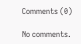Comments (0)

No comments.